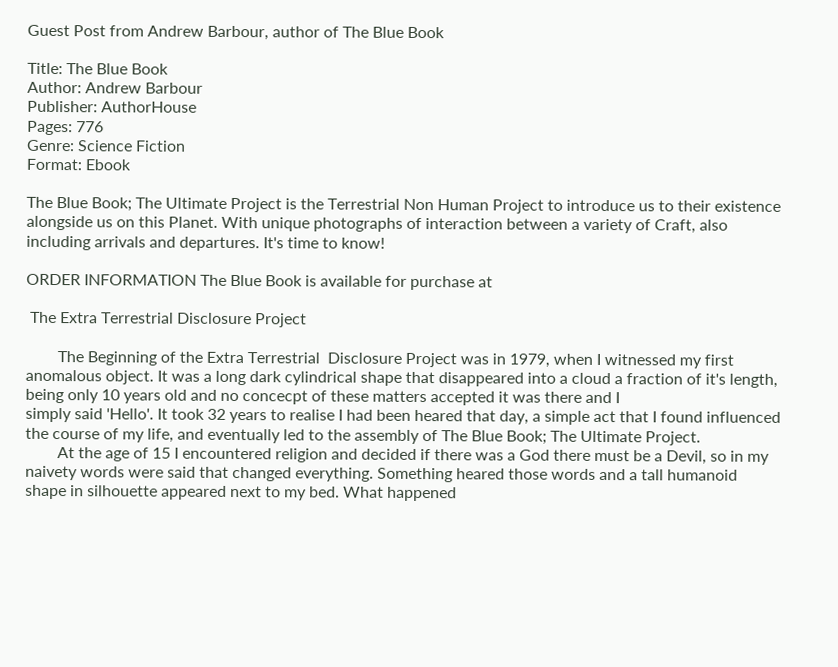Guest Post from Andrew Barbour, author of The Blue Book

Title: The Blue Book
Author: Andrew Barbour
Publisher: AuthorHouse
Pages: 776
Genre: Science Fiction
Format: Ebook

The Blue Book; The Ultimate Project is the Terrestrial Non Human Project to introduce us to their existence alongside us on this Planet. With unique photographs of interaction between a variety of Craft, also including arrivals and departures. It's time to know!

ORDER INFORMATION The Blue Book is available for purchase at

 The Extra Terrestrial Disclosure Project

        The Beginning of the Extra Terrestrial  Disclosure Project was in 1979, when I witnessed my first anomalous object. It was a long dark cylindrical shape that disappeared into a cloud a fraction of it's length, being only 10 years old and no concecpt of these matters accepted it was there and I
simply said 'Hello'. It took 32 years to realise I had been heared that day, a simple act that I found influenced the course of my life, and eventually led to the assembly of The Blue Book; The Ultimate Project.
        At the age of 15 I encountered religion and decided if there was a God there must be a Devil, so in my naivety words were said that changed everything. Something heared those words and a tall humanoid shape in silhouette appeared next to my bed. What happened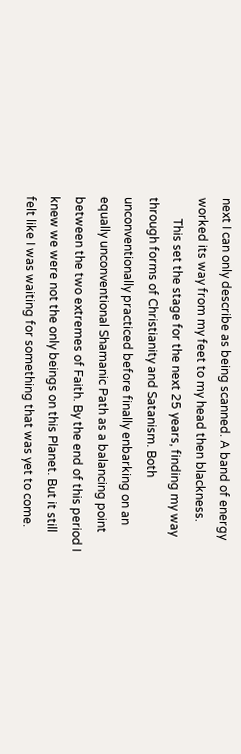next I can only describe as being scanned. A band of energy worked its way from my feet to my head then blackness.
       This set the stage for the next 25 years, finding my way through forms of Christianity and Satanism. Both unconventionally practiced before finally enbarking on an equally unconventional Shamanic Path as a balancing point between the two extremes of Faith. By the end of this period I knew we were not the only beings on this Planet. But it still felt like I was waiting for something that was yet to come.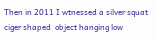Then in 2011 I wtnessed a silver squat ciger shaped  object hanging low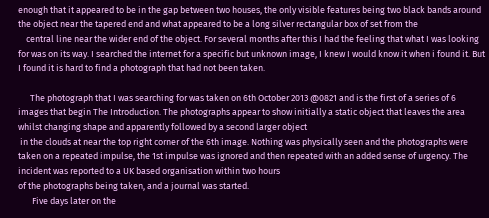enough that it appeared to be in the gap between two houses, the only visible features being two black bands around the object near the tapered end and what appeared to be a long silver rectangular box of set from the
    central line near the wider end of the object. For several months after this I had the feeling that what I was looking for was on its way. I searched the internet for a specific but unknown image, I knew I would know it when i found it. But I found it is hard to find a photograph that had not been taken.

      The photograph that I was searching for was taken on 6th October 2013 @0821 and is the first of a series of 6 images that begin The Introduction. The photographs appear to show initially a static object that leaves the area whilst changing shape and apparently followed by a second larger object
 in the clouds at near the top right corner of the 6th image. Nothing was physically seen and the photographs were taken on a repeated impulse, the 1st impulse was ignored and then repeated with an added sense of urgency. The incident was reported to a UK based organisation within two hours
of the photographs being taken, and a journal was started.
       Five days later on the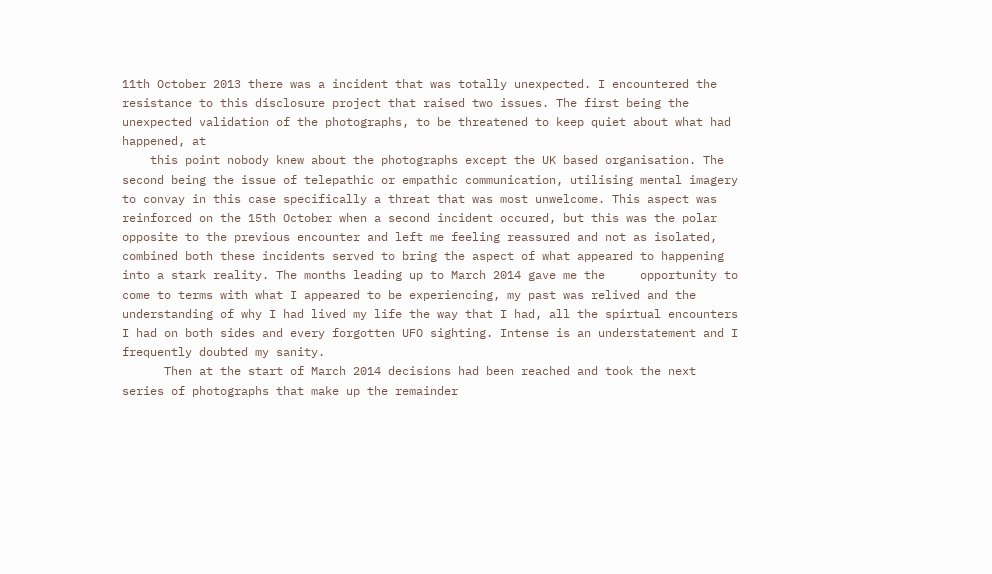11th October 2013 there was a incident that was totally unexpected. I encountered the resistance to this disclosure project that raised two issues. The first being the unexpected validation of the photographs, to be threatened to keep quiet about what had happened, at
    this point nobody knew about the photographs except the UK based organisation. The second being the issue of telepathic or empathic communication, utilising mental imagery to convay in this case specifically a threat that was most unwelcome. This aspect was reinforced on the 15th October when a second incident occured, but this was the polar opposite to the previous encounter and left me feeling reassured and not as isolated, combined both these incidents served to bring the aspect of what appeared to happening into a stark reality. The months leading up to March 2014 gave me the     opportunity to come to terms with what I appeared to be experiencing, my past was relived and the understanding of why I had lived my life the way that I had, all the spirtual encounters I had on both sides and every forgotten UFO sighting. Intense is an understatement and I frequently doubted my sanity.
      Then at the start of March 2014 decisions had been reached and took the next series of photographs that make up the remainder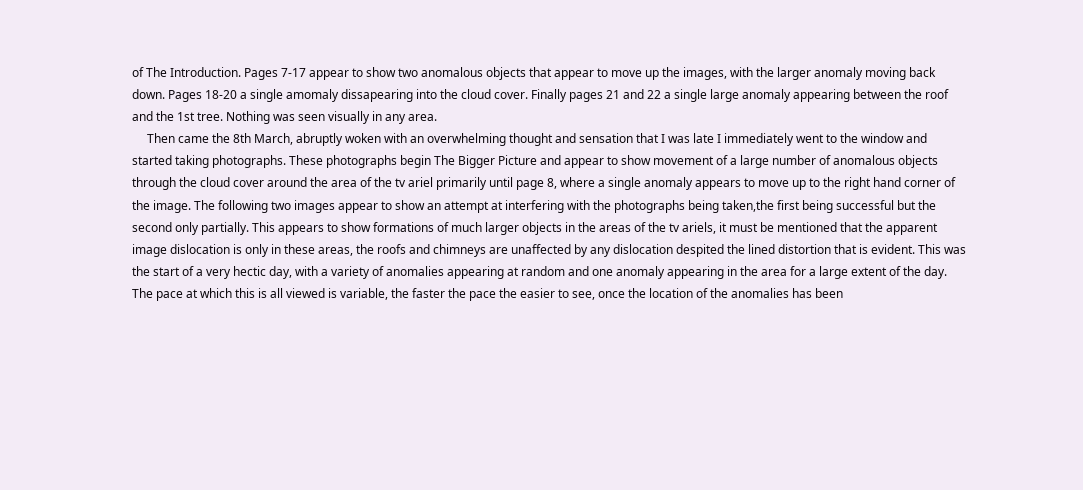of The Introduction. Pages 7-17 appear to show two anomalous objects that appear to move up the images, with the larger anomaly moving back down. Pages 18-20 a single amomaly dissapearing into the cloud cover. Finally pages 21 and 22 a single large anomaly appearing between the roof and the 1st tree. Nothing was seen visually in any area.
     Then came the 8th March, abruptly woken with an overwhelming thought and sensation that I was late I immediately went to the window and started taking photographs. These photographs begin The Bigger Picture and appear to show movement of a large number of anomalous objects through the cloud cover around the area of the tv ariel primarily until page 8, where a single anomaly appears to move up to the right hand corner of the image. The following two images appear to show an attempt at interfering with the photographs being taken,the first being successful but the second only partially. This appears to show formations of much larger objects in the areas of the tv ariels, it must be mentioned that the apparent image dislocation is only in these areas, the roofs and chimneys are unaffected by any dislocation despited the lined distortion that is evident. This was the start of a very hectic day, with a variety of anomalies appearing at random and one anomaly appearing in the area for a large extent of the day. The pace at which this is all viewed is variable, the faster the pace the easier to see, once the location of the anomalies has been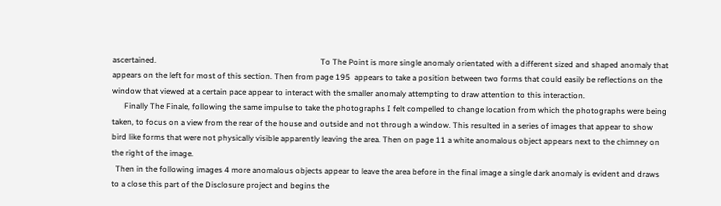ascertained.                                                                                  To The Point is more single anomaly orientated with a different sized and shaped anomaly that appears on the left for most of this section. Then from page 195  appears to take a position between two forms that could easily be reflections on the window that viewed at a certain pace appear to interact with the smaller anomaly attempting to draw attention to this interaction.
      Finally The Finale, following the same impulse to take the photographs I felt compelled to change location from which the photographs were being taken, to focus on a view from the rear of the house and outside and not through a window. This resulted in a series of images that appear to show bird like forms that were not physically visible apparently leaving the area. Then on page 11 a white anomalous object appears next to the chimney on the right of the image.
  Then in the following images 4 more anomalous objects appear to leave the area before in the final image a single dark anomaly is evident and draws to a close this part of the Disclosure project and begins the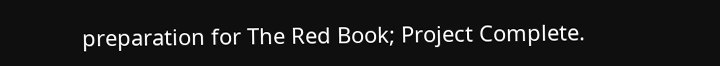preparation for The Red Book; Project Complete.